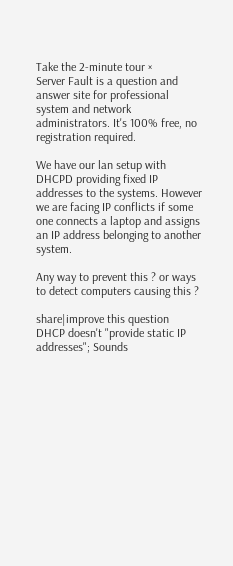Take the 2-minute tour ×
Server Fault is a question and answer site for professional system and network administrators. It's 100% free, no registration required.

We have our lan setup with DHCPD providing fixed IP addresses to the systems. However we are facing IP conflicts if some one connects a laptop and assigns an IP address belonging to another system.

Any way to prevent this ? or ways to detect computers causing this ?

share|improve this question
DHCP doesn't "provide static IP addresses"; Sounds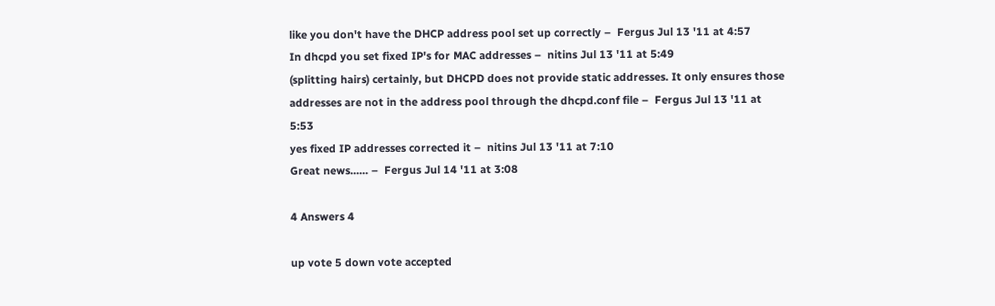like you don't have the DHCP address pool set up correctly –  Fergus Jul 13 '11 at 4:57
In dhcpd you set fixed IP's for MAC addresses –  nitins Jul 13 '11 at 5:49
(splitting hairs) certainly, but DHCPD does not provide static addresses. It only ensures those addresses are not in the address pool through the dhcpd.conf file –  Fergus Jul 13 '11 at 5:53
yes fixed IP addresses corrected it –  nitins Jul 13 '11 at 7:10
Great news...... –  Fergus Jul 14 '11 at 3:08

4 Answers 4

up vote 5 down vote accepted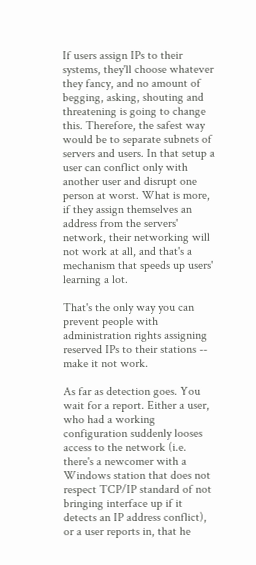If users assign IPs to their systems, they'll choose whatever they fancy, and no amount of begging, asking, shouting and threatening is going to change this. Therefore, the safest way would be to separate subnets of servers and users. In that setup a user can conflict only with another user and disrupt one person at worst. What is more, if they assign themselves an address from the servers' network, their networking will not work at all, and that's a mechanism that speeds up users' learning a lot.

That's the only way you can prevent people with administration rights assigning reserved IPs to their stations -- make it not work.

As far as detection goes. You wait for a report. Either a user, who had a working configuration suddenly looses access to the network (i.e. there's a newcomer with a Windows station that does not respect TCP/IP standard of not bringing interface up if it detects an IP address conflict), or a user reports in, that he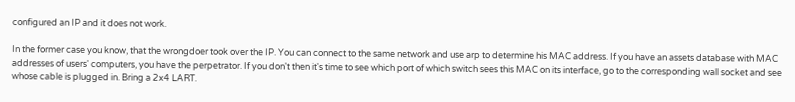configured an IP and it does not work.

In the former case you know, that the wrongdoer took over the IP. You can connect to the same network and use arp to determine his MAC address. If you have an assets database with MAC addresses of users' computers, you have the perpetrator. If you don't then it's time to see which port of which switch sees this MAC on its interface, go to the corresponding wall socket and see whose cable is plugged in. Bring a 2x4 LART.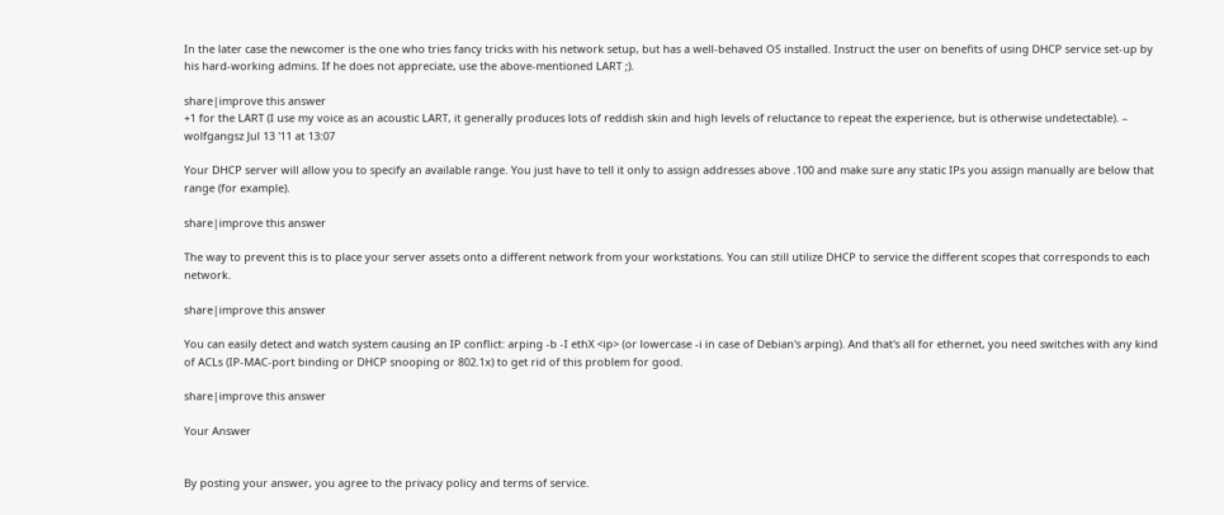In the later case the newcomer is the one who tries fancy tricks with his network setup, but has a well-behaved OS installed. Instruct the user on benefits of using DHCP service set-up by his hard-working admins. If he does not appreciate, use the above-mentioned LART ;).

share|improve this answer
+1 for the LART (I use my voice as an acoustic LART, it generally produces lots of reddish skin and high levels of reluctance to repeat the experience, but is otherwise undetectable). –  wolfgangsz Jul 13 '11 at 13:07

Your DHCP server will allow you to specify an available range. You just have to tell it only to assign addresses above .100 and make sure any static IPs you assign manually are below that range (for example).

share|improve this answer

The way to prevent this is to place your server assets onto a different network from your workstations. You can still utilize DHCP to service the different scopes that corresponds to each network.

share|improve this answer

You can easily detect and watch system causing an IP conflict: arping -b -I ethX <ip> (or lowercase -i in case of Debian's arping). And that's all for ethernet, you need switches with any kind of ACLs (IP-MAC-port binding or DHCP snooping or 802.1x) to get rid of this problem for good.

share|improve this answer

Your Answer


By posting your answer, you agree to the privacy policy and terms of service.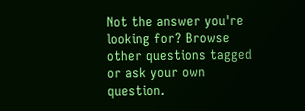Not the answer you're looking for? Browse other questions tagged or ask your own question.